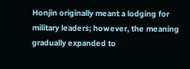Honjin originally meant a lodging for military leaders; however, the meaning gradually expanded to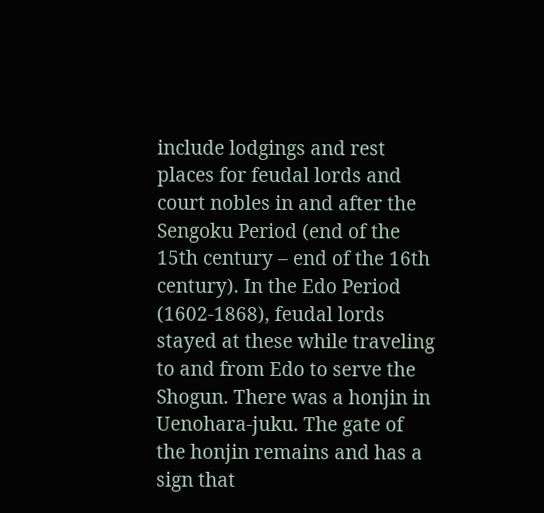include lodgings and rest places for feudal lords and court nobles in and after the Sengoku Period (end of the 15th century – end of the 16th century). In the Edo Period (1602-1868), feudal lords stayed at these while traveling to and from Edo to serve the Shogun. There was a honjin in Uenohara-juku. The gate of the honjin remains and has a sign that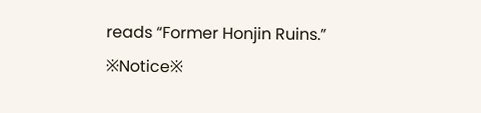reads “Former Honjin Ruins.”
※Notice※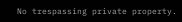No trespassing private property.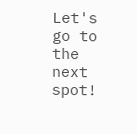Let's go to the next spot!